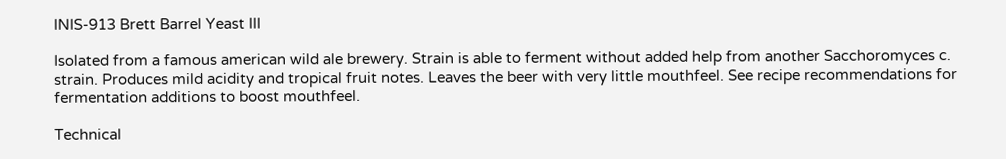INIS-913 Brett Barrel Yeast III

Isolated from a famous american wild ale brewery. Strain is able to ferment without added help from another Sacchoromyces c. strain. Produces mild acidity and tropical fruit notes. Leaves the beer with very little mouthfeel. See recipe recommendations for fermentation additions to boost mouthfeel.

Technical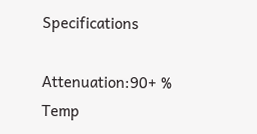Specifications

Attenuation:90+ %
Temp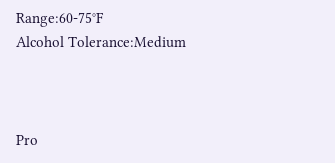Range:60-75°F
Alcohol Tolerance:Medium



Pro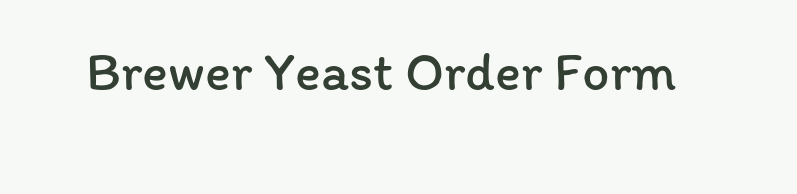Brewer Yeast Order Form